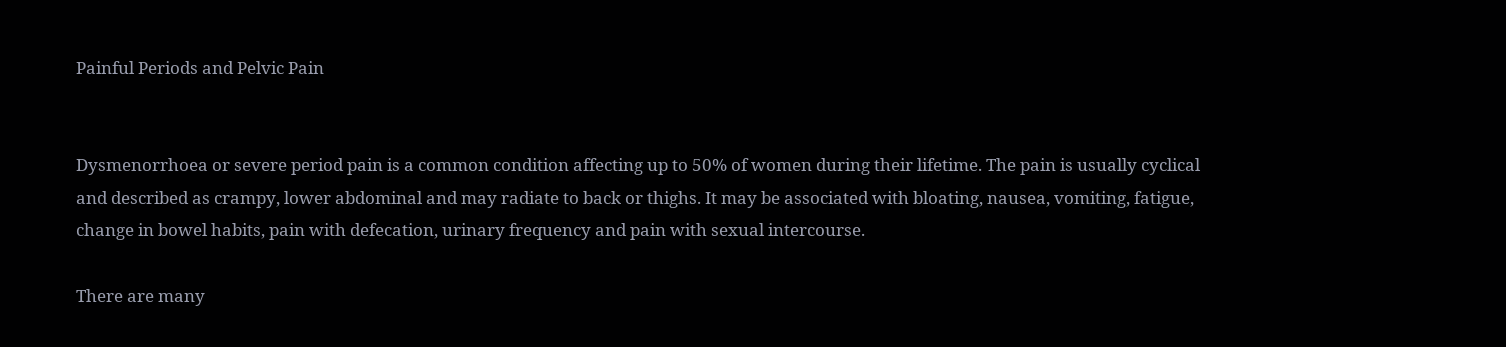Painful Periods and Pelvic Pain


Dysmenorrhoea or severe period pain is a common condition affecting up to 50% of women during their lifetime. The pain is usually cyclical and described as crampy, lower abdominal and may radiate to back or thighs. It may be associated with bloating, nausea, vomiting, fatigue, change in bowel habits, pain with defecation, urinary frequency and pain with sexual intercourse.

There are many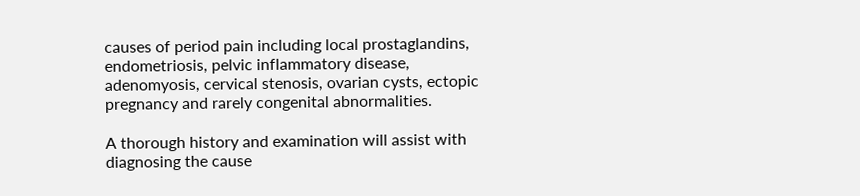causes of period pain including local prostaglandins, endometriosis, pelvic inflammatory disease, adenomyosis, cervical stenosis, ovarian cysts, ectopic pregnancy and rarely congenital abnormalities.

A thorough history and examination will assist with diagnosing the cause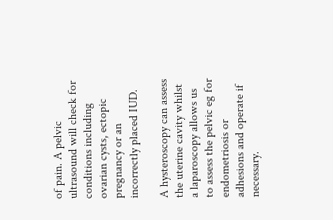of pain. A pelvic ultrasound will check for conditions including ovarian cysts, ectopic pregnancy or an incorrectly placed IUD.

A hysteroscopy can assess the uterine cavity whilst a laparoscopy allows us to assess the pelvic eg for endometriosis or adhesions and operate if necessary.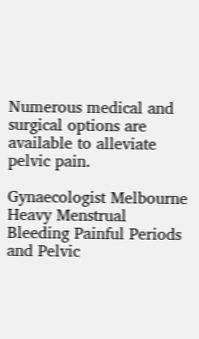Numerous medical and surgical options are available to alleviate pelvic pain.

Gynaecologist Melbourne Heavy Menstrual Bleeding Painful Periods and Pelvic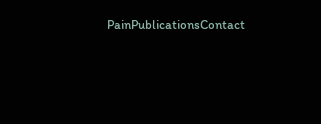PainPublicationsContact